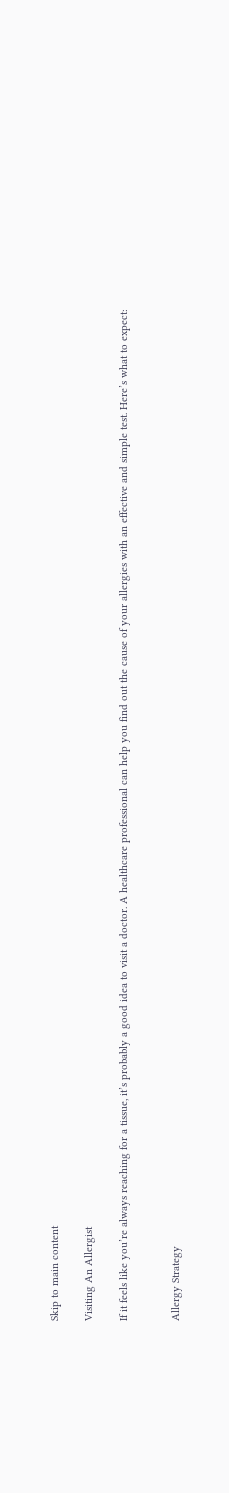Skip to main content

Visiting An Allergist

If it feels like you’re always reaching for a tissue, it’s probably a good idea to visit a doctor. A healthcare professional can help you find out the cause of your allergies with an effective and simple test. Here’s what to expect:


Allergy Strategy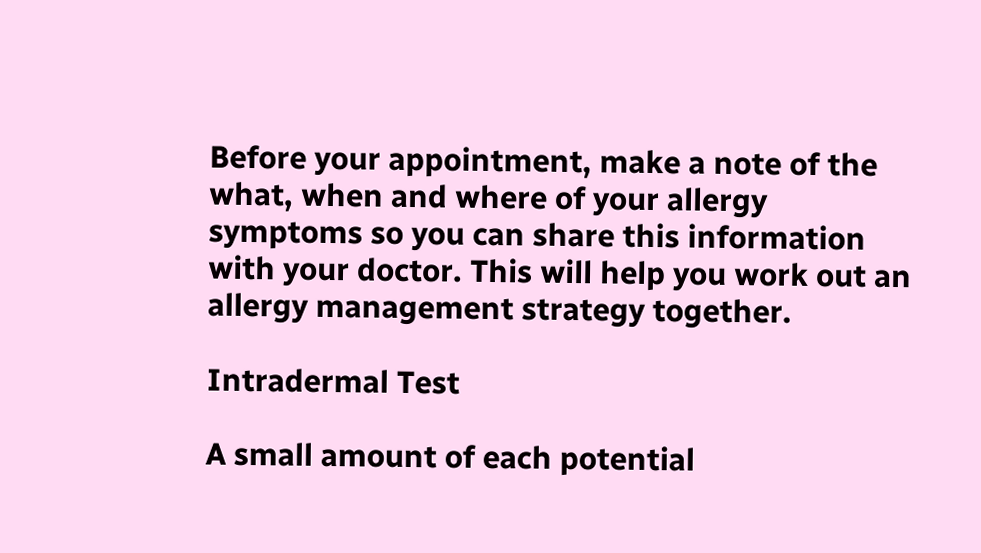Before your appointment, make a note of the what, when and where of your allergy symptoms so you can share this information with your doctor. This will help you work out an allergy management strategy together.

Intradermal Test

A small amount of each potential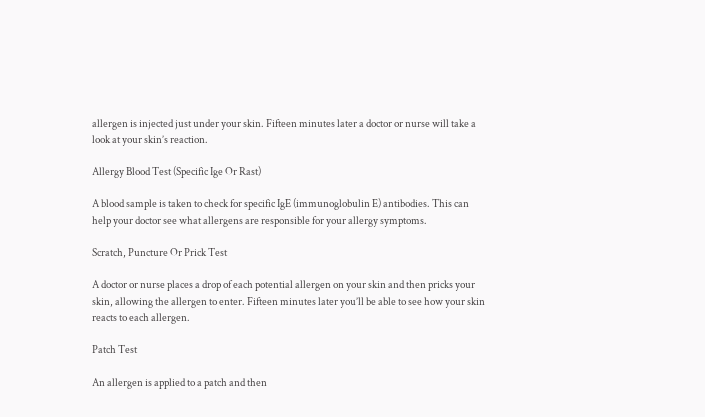allergen is injected just under your skin. Fifteen minutes later a doctor or nurse will take a look at your skin’s reaction.

Allergy Blood Test (Specific Ige Or Rast)

A blood sample is taken to check for specific IgE (immunoglobulin E) antibodies. This can help your doctor see what allergens are responsible for your allergy symptoms.

Scratch, Puncture Or Prick Test

A doctor or nurse places a drop of each potential allergen on your skin and then pricks your skin, allowing the allergen to enter. Fifteen minutes later you’ll be able to see how your skin reacts to each allergen.

Patch Test

An allergen is applied to a patch and then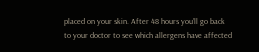placed on your skin. After 48 hours you’ll go back to your doctor to see which allergens have affected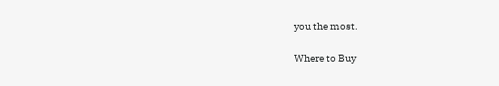you the most.

Where to Buy